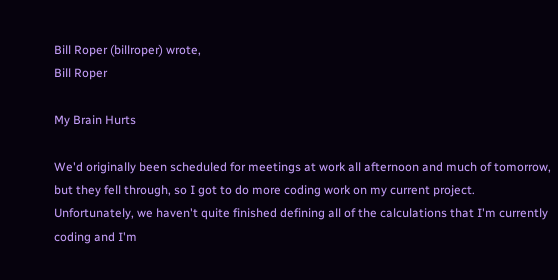Bill Roper (billroper) wrote,
Bill Roper

My Brain Hurts

We'd originally been scheduled for meetings at work all afternoon and much of tomorrow, but they fell through, so I got to do more coding work on my current project. Unfortunately, we haven't quite finished defining all of the calculations that I'm currently coding and I'm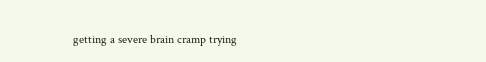getting a severe brain cramp trying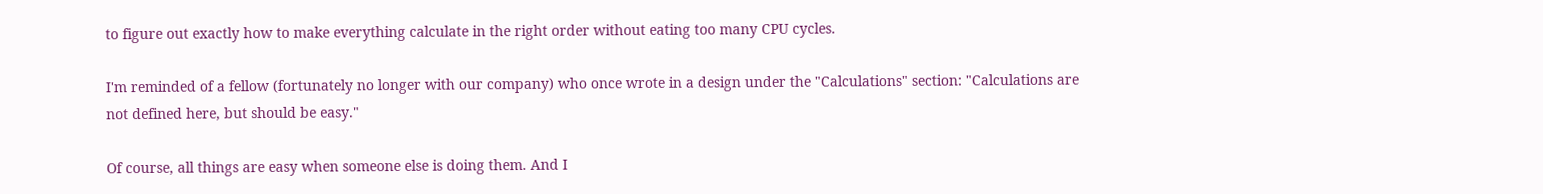to figure out exactly how to make everything calculate in the right order without eating too many CPU cycles.

I'm reminded of a fellow (fortunately no longer with our company) who once wrote in a design under the "Calculations" section: "Calculations are not defined here, but should be easy."

Of course, all things are easy when someone else is doing them. And I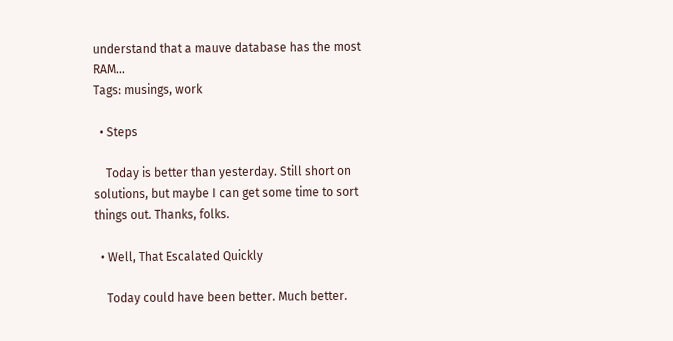understand that a mauve database has the most RAM...
Tags: musings, work

  • Steps

    Today is better than yesterday. Still short on solutions, but maybe I can get some time to sort things out. Thanks, folks.

  • Well, That Escalated Quickly

    Today could have been better. Much better.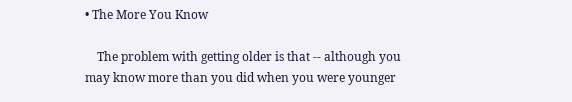• The More You Know

    The problem with getting older is that -- although you may know more than you did when you were younger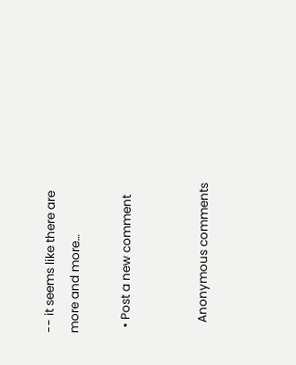-- it seems like there are more and more…

  • Post a new comment


    Anonymous comments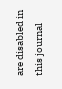are disabled in this journal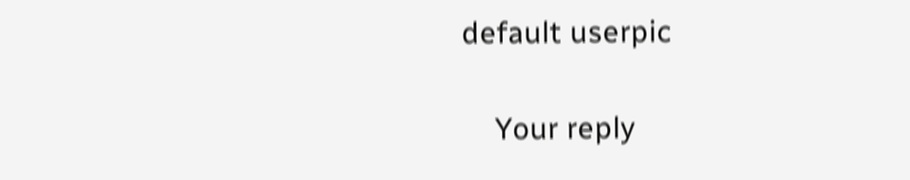default userpic

    Your reply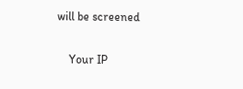will be screened

    Your IP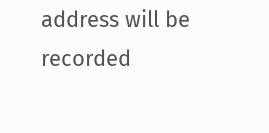address will be recorded